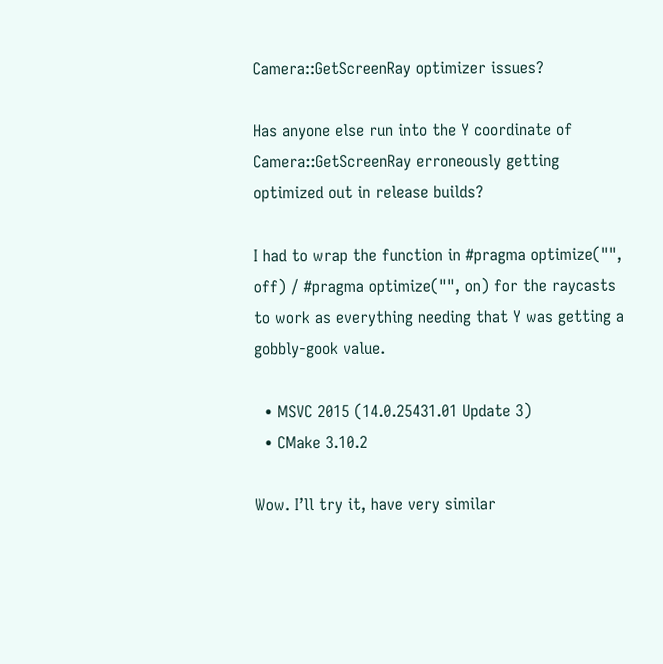Camera::GetScreenRay optimizer issues?

Has anyone else run into the Y coordinate of Camera::GetScreenRay erroneously getting optimized out in release builds?

I had to wrap the function in #pragma optimize("", off) / #pragma optimize("", on) for the raycasts to work as everything needing that Y was getting a gobbly-gook value.

  • MSVC 2015 (14.0.25431.01 Update 3)
  • CMake 3.10.2

Wow. I’ll try it, have very similar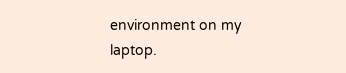environment on my laptop.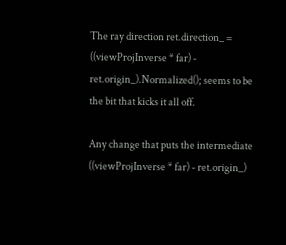The ray direction ret.direction_ = ((viewProjInverse * far) - ret.origin_).Normalized(); seems to be the bit that kicks it all off.

Any change that puts the intermediate ((viewProjInverse * far) - ret.origin_)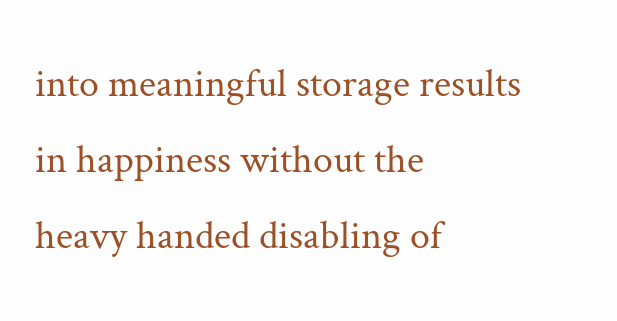into meaningful storage results in happiness without the heavy handed disabling of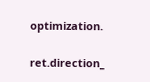optimization.

ret.direction_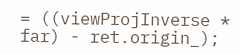= ((viewProjInverse * far) - ret.origin_);